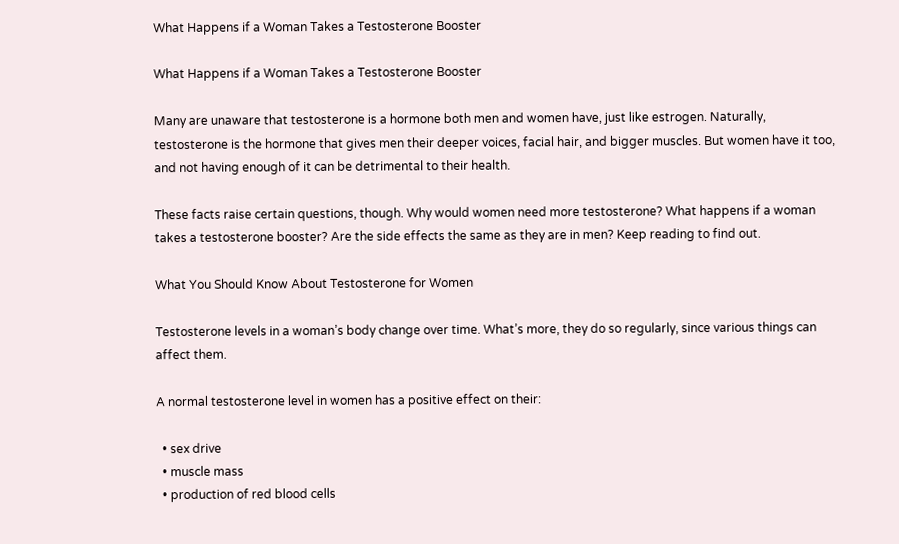What Happens if a Woman Takes a Testosterone Booster

What Happens if a Woman Takes a Testosterone Booster

Many are unaware that testosterone is a hormone both men and women have, just like estrogen. Naturally, testosterone is the hormone that gives men their deeper voices, facial hair, and bigger muscles. But women have it too, and not having enough of it can be detrimental to their health.

These facts raise certain questions, though. Why would women need more testosterone? What happens if a woman takes a testosterone booster? Are the side effects the same as they are in men? Keep reading to find out.

What You Should Know About Testosterone for Women

Testosterone levels in a woman’s body change over time. What’s more, they do so regularly, since various things can affect them.

A normal testosterone level in women has a positive effect on their:

  • sex drive
  • muscle mass
  • production of red blood cells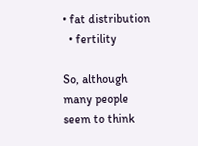• fat distribution
  • fertility

So, although many people seem to think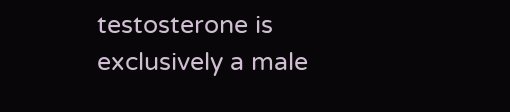testosterone is exclusively a male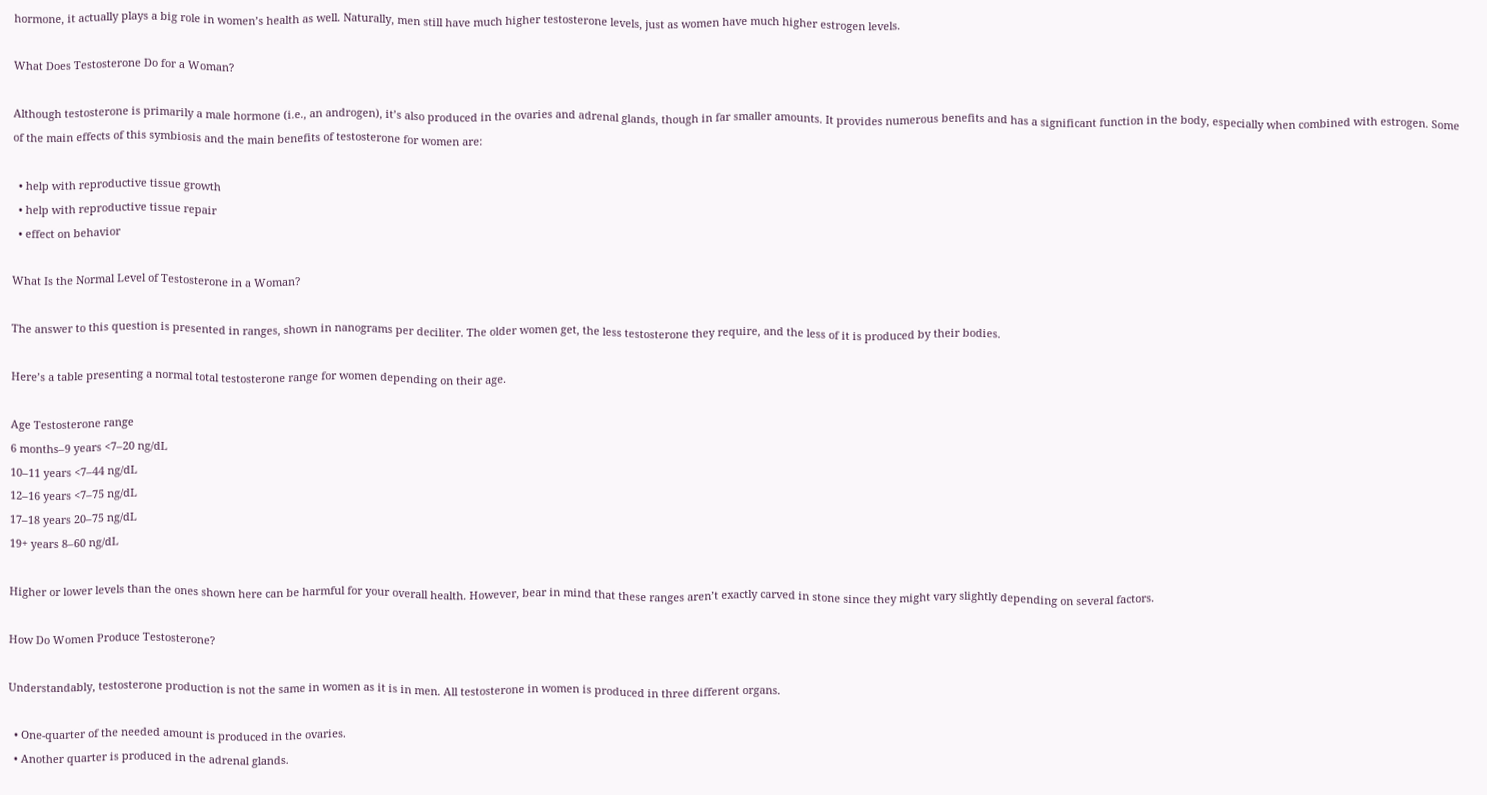hormone, it actually plays a big role in women’s health as well. Naturally, men still have much higher testosterone levels, just as women have much higher estrogen levels.

What Does Testosterone Do for a Woman?

Although testosterone is primarily a male hormone (i.e., an androgen), it’s also produced in the ovaries and adrenal glands, though in far smaller amounts. It provides numerous benefits and has a significant function in the body, especially when combined with estrogen. Some of the main effects of this symbiosis and the main benefits of testosterone for women are:

  • help with reproductive tissue growth
  • help with reproductive tissue repair
  • effect on behavior

What Is the Normal Level of Testosterone in a Woman?

The answer to this question is presented in ranges, shown in nanograms per deciliter. The older women get, the less testosterone they require, and the less of it is produced by their bodies.

Here’s a table presenting a normal total testosterone range for women depending on their age.

Age Testosterone range
6 months–9 years <7–20 ng/dL
10–11 years <7–44 ng/dL
12–16 years <7–75 ng/dL
17–18 years 20–75 ng/dL
19+ years 8–60 ng/dL

Higher or lower levels than the ones shown here can be harmful for your overall health. However, bear in mind that these ranges aren’t exactly carved in stone since they might vary slightly depending on several factors.

How Do Women Produce Testosterone?

Understandably, testosterone production is not the same in women as it is in men. All testosterone in women is produced in three different organs.

  • One-quarter of the needed amount is produced in the ovaries.
  • Another quarter is produced in the adrenal glands.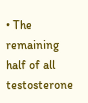• The remaining half of all testosterone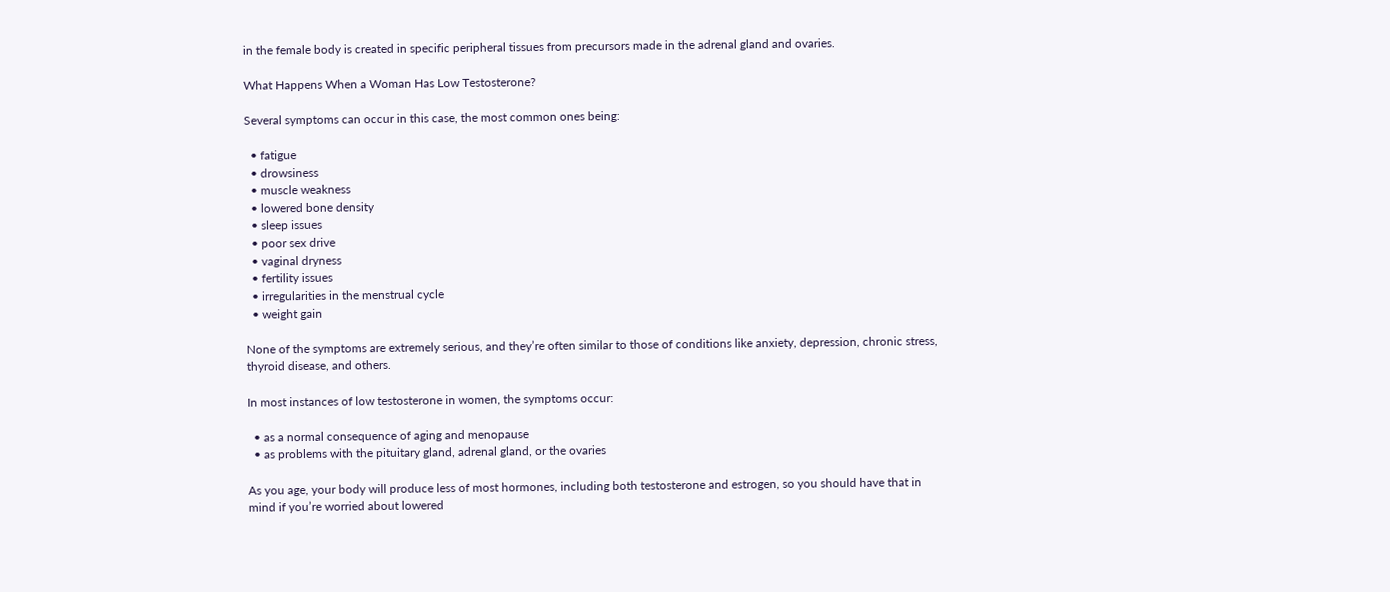in the female body is created in specific peripheral tissues from precursors made in the adrenal gland and ovaries.

What Happens When a Woman Has Low Testosterone?

Several symptoms can occur in this case, the most common ones being:

  • fatigue
  • drowsiness
  • muscle weakness
  • lowered bone density
  • sleep issues
  • poor sex drive
  • vaginal dryness
  • fertility issues
  • irregularities in the menstrual cycle
  • weight gain

None of the symptoms are extremely serious, and they’re often similar to those of conditions like anxiety, depression, chronic stress, thyroid disease, and others.

In most instances of low testosterone in women, the symptoms occur:

  • as a normal consequence of aging and menopause
  • as problems with the pituitary gland, adrenal gland, or the ovaries

As you age, your body will produce less of most hormones, including both testosterone and estrogen, so you should have that in mind if you’re worried about lowered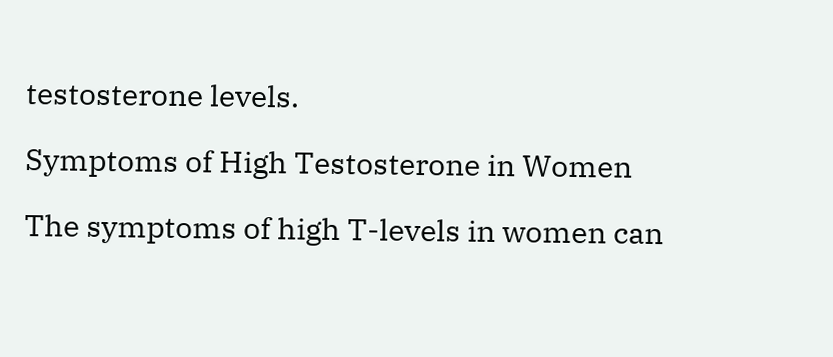testosterone levels.

Symptoms of High Testosterone in Women

The symptoms of high T-levels in women can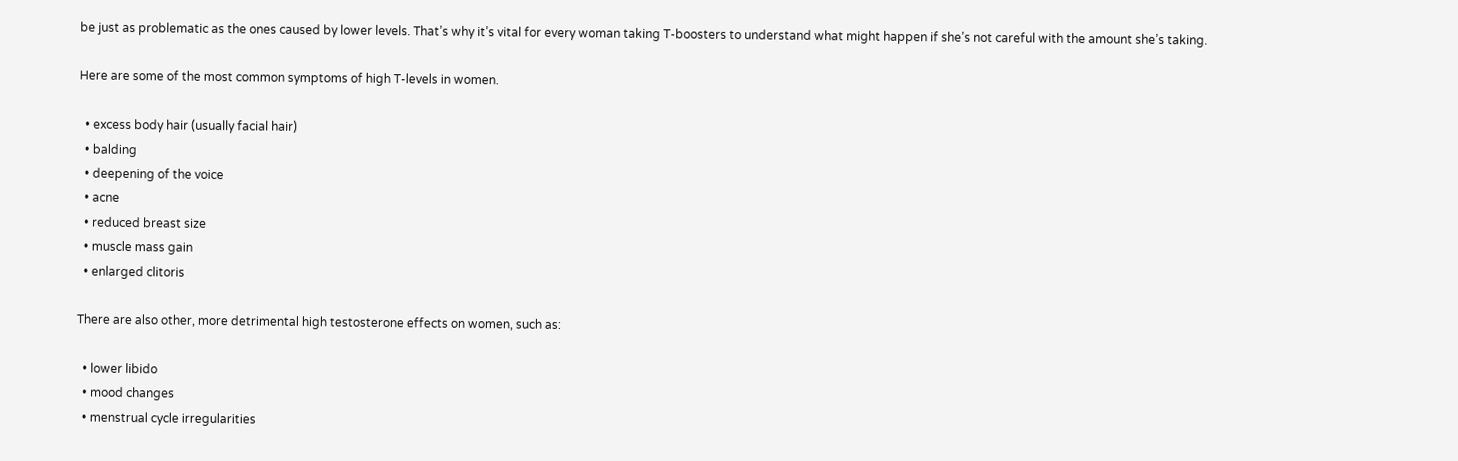be just as problematic as the ones caused by lower levels. That’s why it’s vital for every woman taking T-boosters to understand what might happen if she’s not careful with the amount she’s taking.

Here are some of the most common symptoms of high T-levels in women.

  • excess body hair (usually facial hair)
  • balding
  • deepening of the voice
  • acne
  • reduced breast size
  • muscle mass gain
  • enlarged clitoris

There are also other, more detrimental high testosterone effects on women, such as:

  • lower libido
  • mood changes
  • menstrual cycle irregularities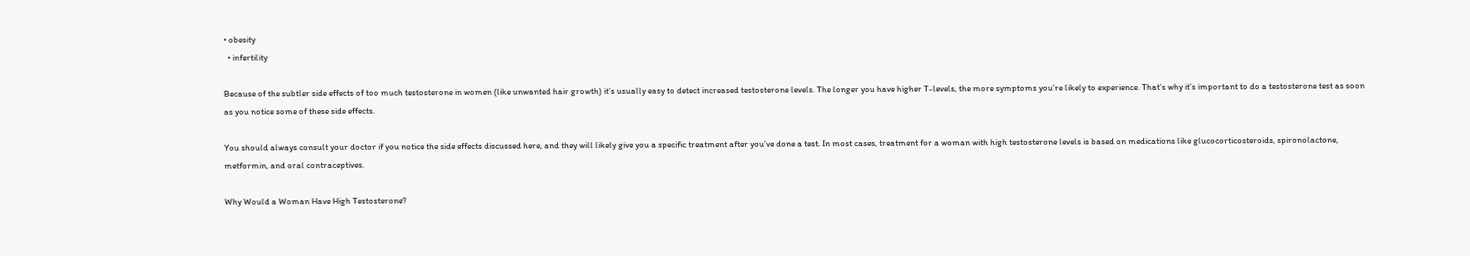• obesity
  • infertility

Because of the subtler side effects of too much testosterone in women (like unwanted hair growth) it’s usually easy to detect increased testosterone levels. The longer you have higher T-levels, the more symptoms you’re likely to experience. That’s why it’s important to do a testosterone test as soon as you notice some of these side effects.

You should always consult your doctor if you notice the side effects discussed here, and they will likely give you a specific treatment after you’ve done a test. In most cases, treatment for a woman with high testosterone levels is based on medications like glucocorticosteroids, spironolactone, metformin, and oral contraceptives.

Why Would a Woman Have High Testosterone?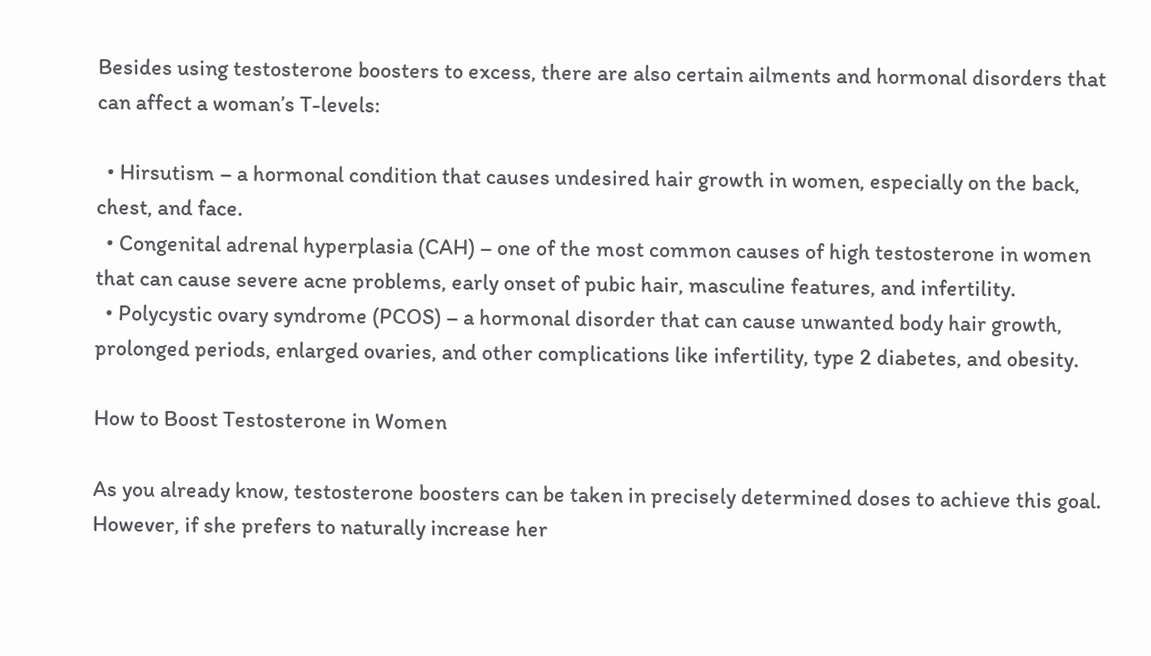Besides using testosterone boosters to excess, there are also certain ailments and hormonal disorders that can affect a woman’s T-levels:

  • Hirsutism – a hormonal condition that causes undesired hair growth in women, especially on the back, chest, and face.
  • Congenital adrenal hyperplasia (CAH) – one of the most common causes of high testosterone in women that can cause severe acne problems, early onset of pubic hair, masculine features, and infertility.
  • Polycystic ovary syndrome (PCOS) – a hormonal disorder that can cause unwanted body hair growth, prolonged periods, enlarged ovaries, and other complications like infertility, type 2 diabetes, and obesity.

How to Boost Testosterone in Women

As you already know, testosterone boosters can be taken in precisely determined doses to achieve this goal. However, if she prefers to naturally increase her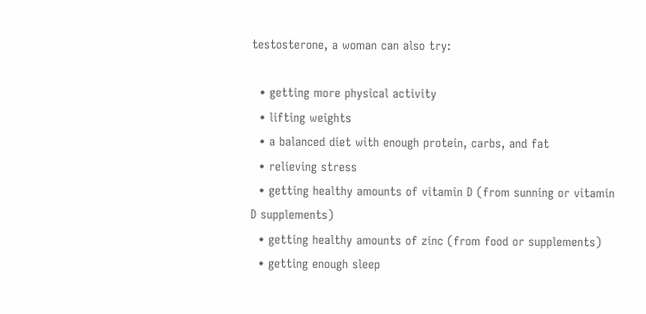testosterone, a woman can also try:

  • getting more physical activity
  • lifting weights
  • a balanced diet with enough protein, carbs, and fat
  • relieving stress
  • getting healthy amounts of vitamin D (from sunning or vitamin D supplements)
  • getting healthy amounts of zinc (from food or supplements)
  • getting enough sleep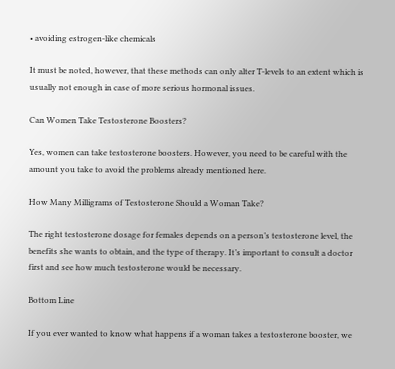• avoiding estrogen-like chemicals

It must be noted, however, that these methods can only alter T-levels to an extent which is usually not enough in case of more serious hormonal issues.

Can Women Take Testosterone Boosters?

Yes, women can take testosterone boosters. However, you need to be careful with the amount you take to avoid the problems already mentioned here.

How Many Milligrams of Testosterone Should a Woman Take?

The right testosterone dosage for females depends on a person’s testosterone level, the benefits she wants to obtain, and the type of therapy. It’s important to consult a doctor first and see how much testosterone would be necessary.

Bottom Line

If you ever wanted to know what happens if a woman takes a testosterone booster, we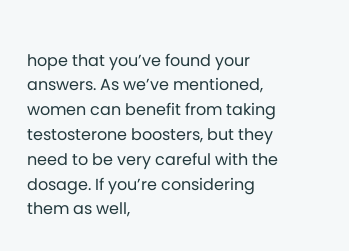hope that you’ve found your answers. As we’ve mentioned, women can benefit from taking testosterone boosters, but they need to be very careful with the dosage. If you’re considering them as well,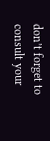don’t forget to consult your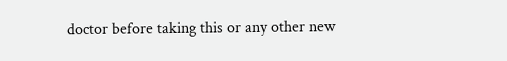doctor before taking this or any other new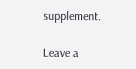supplement.

Leave a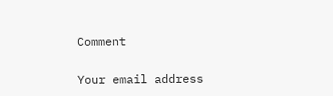Comment

Your email address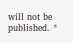will not be published. *